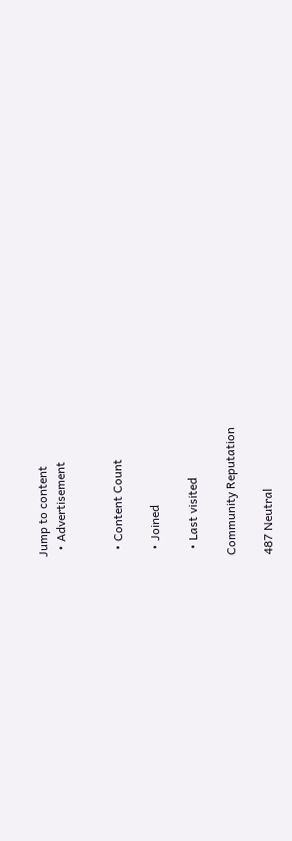Jump to content
  • Advertisement


  • Content Count

  • Joined

  • Last visited

Community Reputation

487 Neutral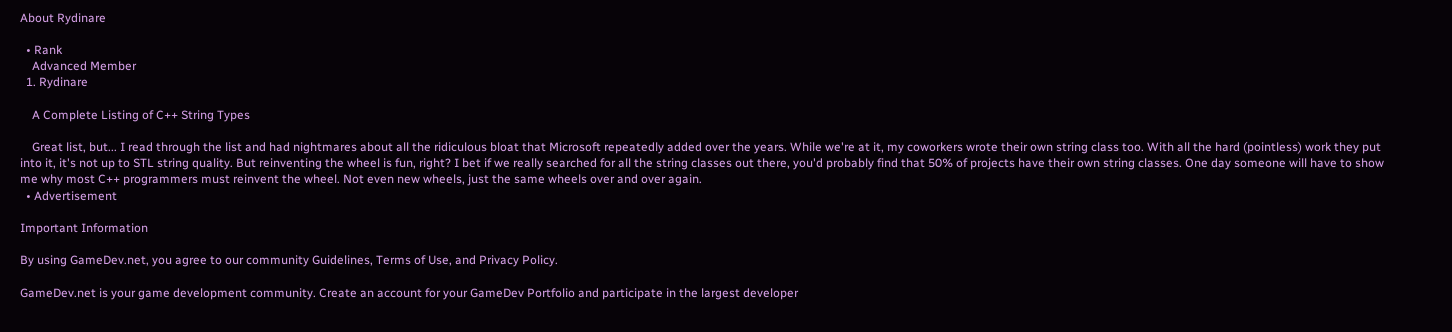About Rydinare

  • Rank
    Advanced Member
  1. Rydinare

    A Complete Listing of C++ String Types

    Great list, but... I read through the list and had nightmares about all the ridiculous bloat that Microsoft repeatedly added over the years. While we're at it, my coworkers wrote their own string class too. With all the hard (pointless) work they put into it, it's not up to STL string quality. But reinventing the wheel is fun, right? I bet if we really searched for all the string classes out there, you'd probably find that 50% of projects have their own string classes. One day someone will have to show me why most C++ programmers must reinvent the wheel. Not even new wheels, just the same wheels over and over again.
  • Advertisement

Important Information

By using GameDev.net, you agree to our community Guidelines, Terms of Use, and Privacy Policy.

GameDev.net is your game development community. Create an account for your GameDev Portfolio and participate in the largest developer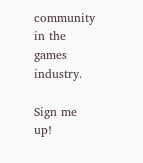community in the games industry.

Sign me up!